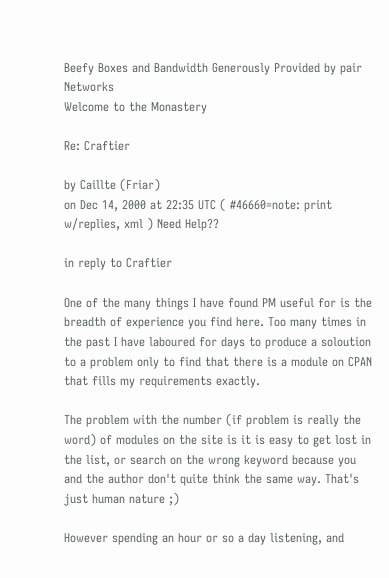Beefy Boxes and Bandwidth Generously Provided by pair Networks
Welcome to the Monastery

Re: Craftier

by Caillte (Friar)
on Dec 14, 2000 at 22:35 UTC ( #46660=note: print w/replies, xml ) Need Help??

in reply to Craftier

One of the many things I have found PM useful for is the breadth of experience you find here. Too many times in the past I have laboured for days to produce a soloution to a problem only to find that there is a module on CPAN that fills my requirements exactly.

The problem with the number (if problem is really the word) of modules on the site is it is easy to get lost in the list, or search on the wrong keyword because you and the author don't quite think the same way. That's just human nature ;)

However spending an hour or so a day listening, and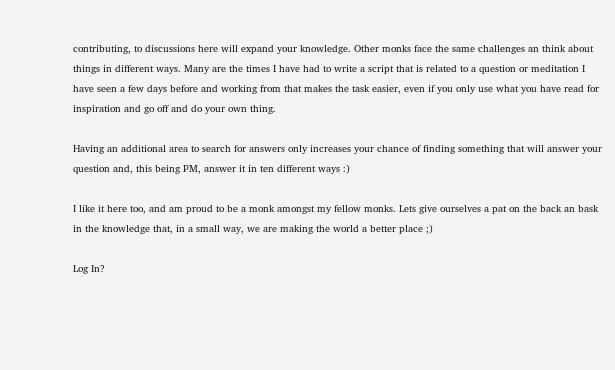contributing, to discussions here will expand your knowledge. Other monks face the same challenges an think about things in different ways. Many are the times I have had to write a script that is related to a question or meditation I have seen a few days before and working from that makes the task easier, even if you only use what you have read for inspiration and go off and do your own thing.

Having an additional area to search for answers only increases your chance of finding something that will answer your question and, this being PM, answer it in ten different ways :)

I like it here too, and am proud to be a monk amongst my fellow monks. Lets give ourselves a pat on the back an bask in the knowledge that, in a small way, we are making the world a better place ;)

Log In?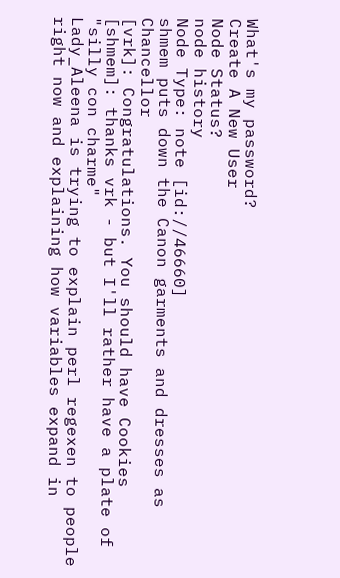What's my password?
Create A New User
Node Status?
node history
Node Type: note [id://46660]
shmem puts down the Canon garments and dresses as Chancellor
[vrk]: Congratulations. You should have Cookies
[shmem]: thanks vrk - but I'll rather have a plate of "silly con charme"
Lady_Aleena is trying to explain perl regexen to people right now and explaining how variables expand in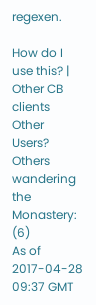regexen.

How do I use this? | Other CB clients
Other Users?
Others wandering the Monastery: (6)
As of 2017-04-28 09:37 GMT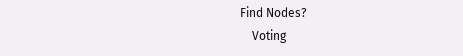Find Nodes?
    Voting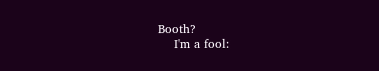Booth?
    I'm a fool: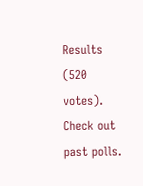Results (520 votes). Check out past polls.